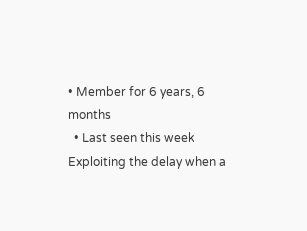• Member for 6 years, 6 months
  • Last seen this week
Exploiting the delay when a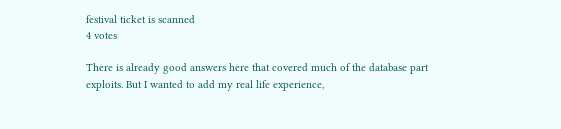festival ticket is scanned
4 votes

There is already good answers here that covered much of the database part exploits. But I wanted to add my real life experience,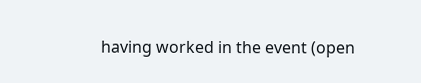having worked in the event (open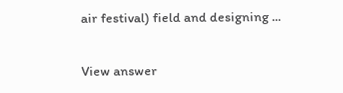air festival) field and designing ...

View answer